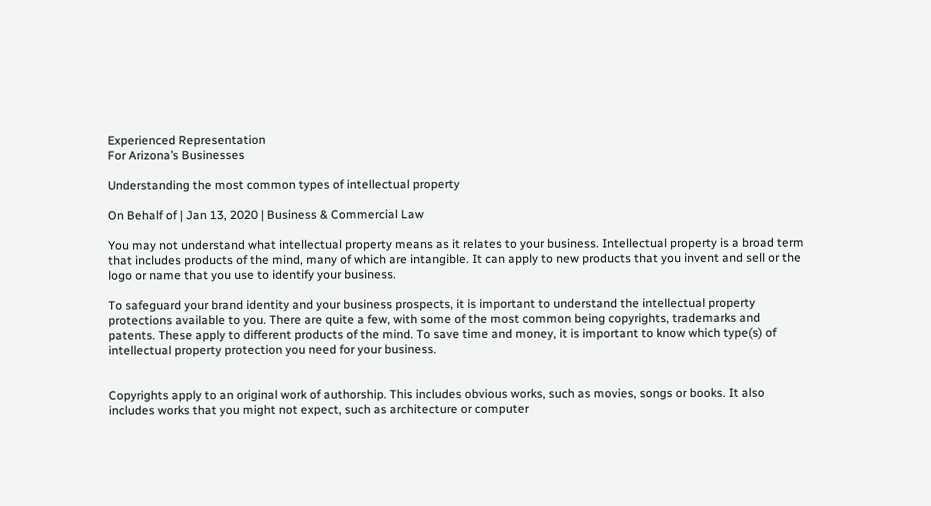Experienced Representation
For Arizona’s Businesses

Understanding the most common types of intellectual property

On Behalf of | Jan 13, 2020 | Business & Commercial Law

You may not understand what intellectual property means as it relates to your business. Intellectual property is a broad term that includes products of the mind, many of which are intangible. It can apply to new products that you invent and sell or the logo or name that you use to identify your business.

To safeguard your brand identity and your business prospects, it is important to understand the intellectual property protections available to you. There are quite a few, with some of the most common being copyrights, trademarks and patents. These apply to different products of the mind. To save time and money, it is important to know which type(s) of intellectual property protection you need for your business.


Copyrights apply to an original work of authorship. This includes obvious works, such as movies, songs or books. It also includes works that you might not expect, such as architecture or computer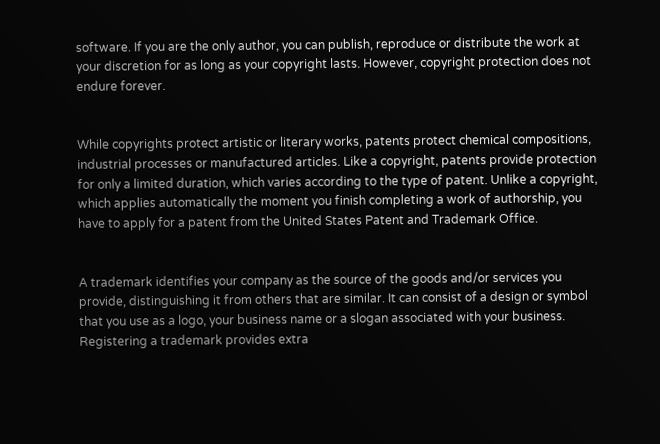software. If you are the only author, you can publish, reproduce or distribute the work at your discretion for as long as your copyright lasts. However, copyright protection does not endure forever.


While copyrights protect artistic or literary works, patents protect chemical compositions, industrial processes or manufactured articles. Like a copyright, patents provide protection for only a limited duration, which varies according to the type of patent. Unlike a copyright, which applies automatically the moment you finish completing a work of authorship, you have to apply for a patent from the United States Patent and Trademark Office.


A trademark identifies your company as the source of the goods and/or services you provide, distinguishing it from others that are similar. It can consist of a design or symbol that you use as a logo, your business name or a slogan associated with your business. Registering a trademark provides extra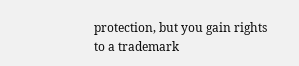protection, but you gain rights to a trademark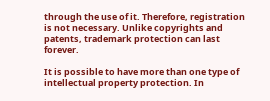through the use of it. Therefore, registration is not necessary. Unlike copyrights and patents, trademark protection can last forever.

It is possible to have more than one type of intellectual property protection. In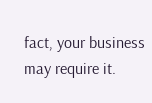fact, your business may require it.